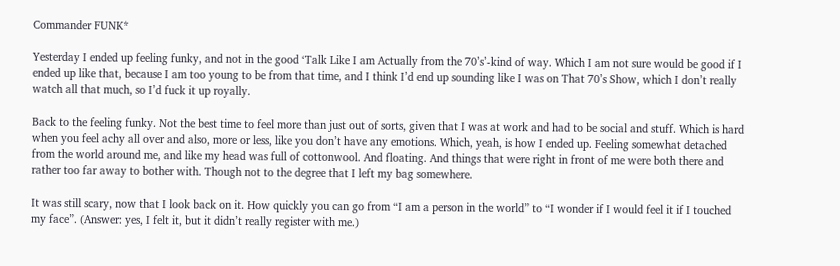Commander FUNK*

Yesterday I ended up feeling funky, and not in the good ‘Talk Like I am Actually from the 70’s’-kind of way. Which I am not sure would be good if I ended up like that, because I am too young to be from that time, and I think I’d end up sounding like I was on That 70’s Show, which I don’t really watch all that much, so I’d fuck it up royally.

Back to the feeling funky. Not the best time to feel more than just out of sorts, given that I was at work and had to be social and stuff. Which is hard when you feel achy all over and also, more or less, like you don’t have any emotions. Which, yeah, is how I ended up. Feeling somewhat detached from the world around me, and like my head was full of cottonwool. And floating. And things that were right in front of me were both there and rather too far away to bother with. Though not to the degree that I left my bag somewhere.

It was still scary, now that I look back on it. How quickly you can go from “I am a person in the world” to “I wonder if I would feel it if I touched my face”. (Answer: yes, I felt it, but it didn’t really register with me.)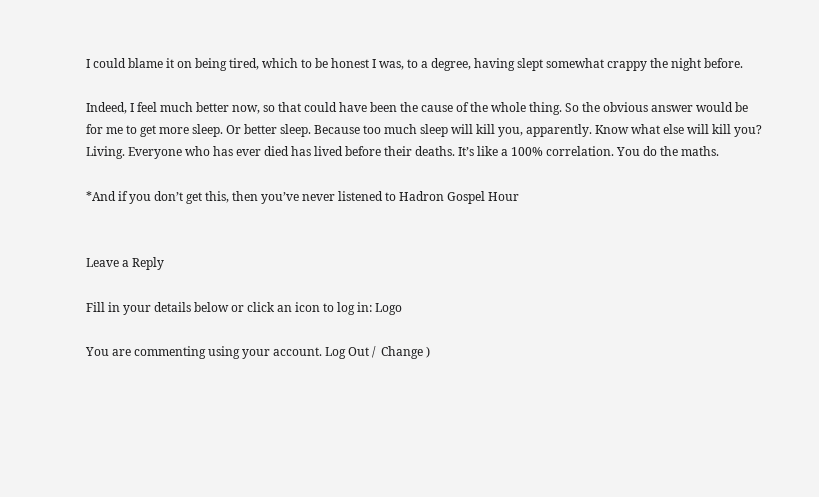I could blame it on being tired, which to be honest I was, to a degree, having slept somewhat crappy the night before.

Indeed, I feel much better now, so that could have been the cause of the whole thing. So the obvious answer would be for me to get more sleep. Or better sleep. Because too much sleep will kill you, apparently. Know what else will kill you? Living. Everyone who has ever died has lived before their deaths. It’s like a 100% correlation. You do the maths.

*And if you don’t get this, then you’ve never listened to Hadron Gospel Hour


Leave a Reply

Fill in your details below or click an icon to log in: Logo

You are commenting using your account. Log Out /  Change )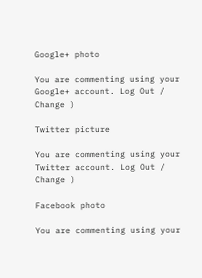Google+ photo

You are commenting using your Google+ account. Log Out /  Change )

Twitter picture

You are commenting using your Twitter account. Log Out /  Change )

Facebook photo

You are commenting using your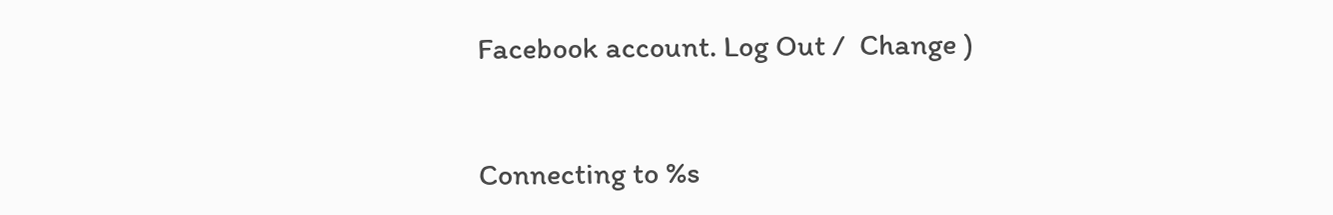Facebook account. Log Out /  Change )


Connecting to %s